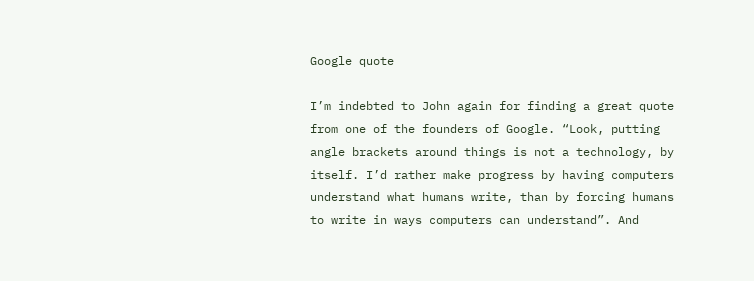Google quote

I’m indebted to John again for finding a great quote from one of the founders of Google. “Look, putting angle brackets around things is not a technology, by itself. I’d rather make progress by having computers understand what humans write, than by forcing humans to write in ways computers can understand”. And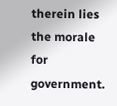therein lies the morale for government.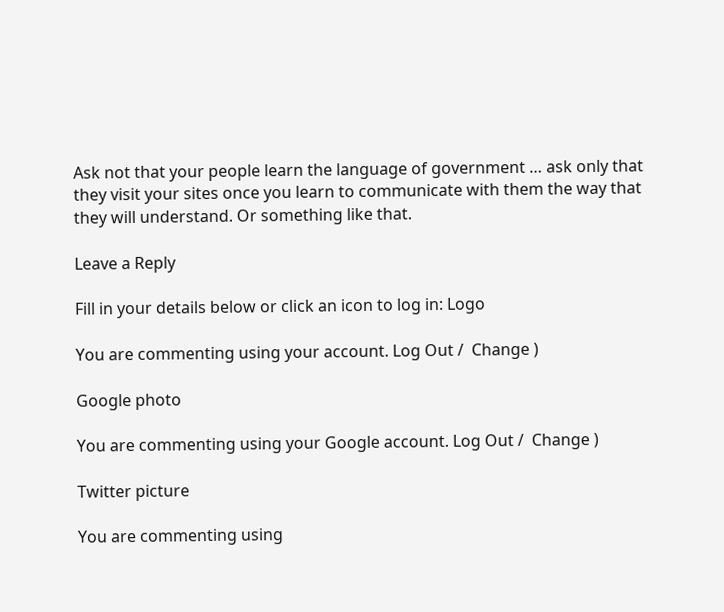Ask not that your people learn the language of government … ask only that they visit your sites once you learn to communicate with them the way that they will understand. Or something like that.

Leave a Reply

Fill in your details below or click an icon to log in: Logo

You are commenting using your account. Log Out /  Change )

Google photo

You are commenting using your Google account. Log Out /  Change )

Twitter picture

You are commenting using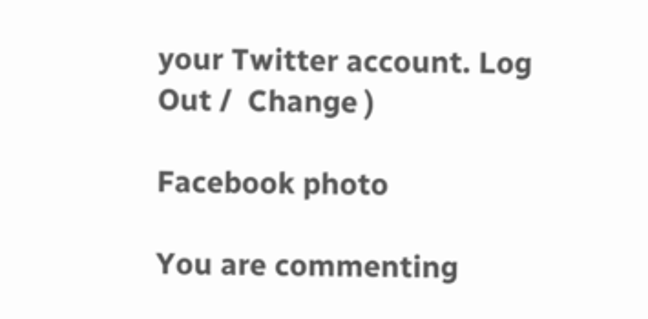your Twitter account. Log Out /  Change )

Facebook photo

You are commenting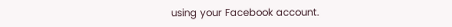using your Facebook account.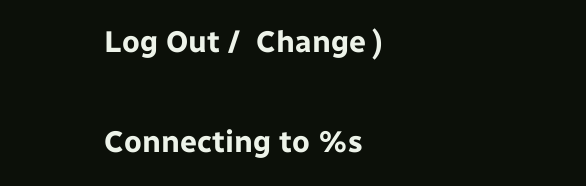Log Out /  Change )

Connecting to %s